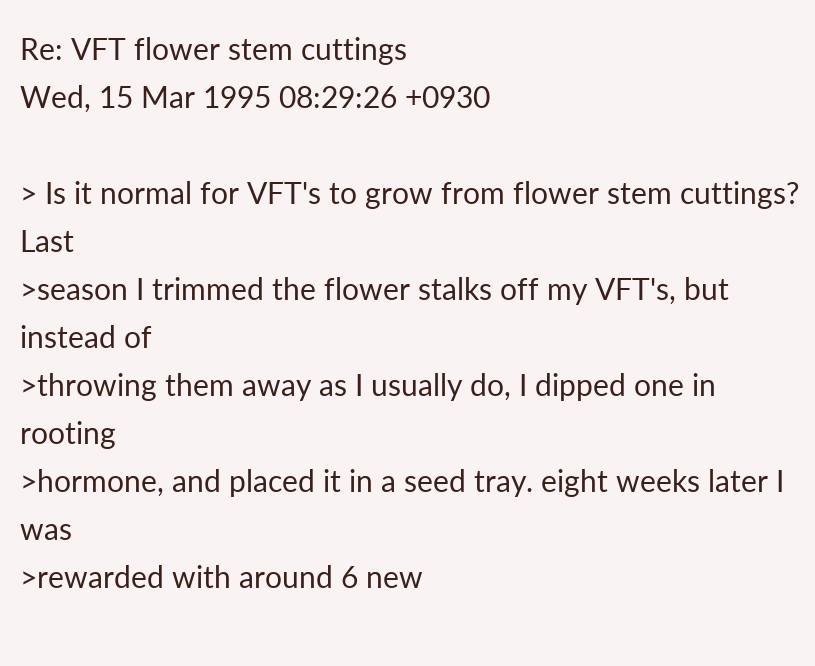Re: VFT flower stem cuttings
Wed, 15 Mar 1995 08:29:26 +0930

> Is it normal for VFT's to grow from flower stem cuttings? Last
>season I trimmed the flower stalks off my VFT's, but instead of
>throwing them away as I usually do, I dipped one in rooting
>hormone, and placed it in a seed tray. eight weeks later I was
>rewarded with around 6 new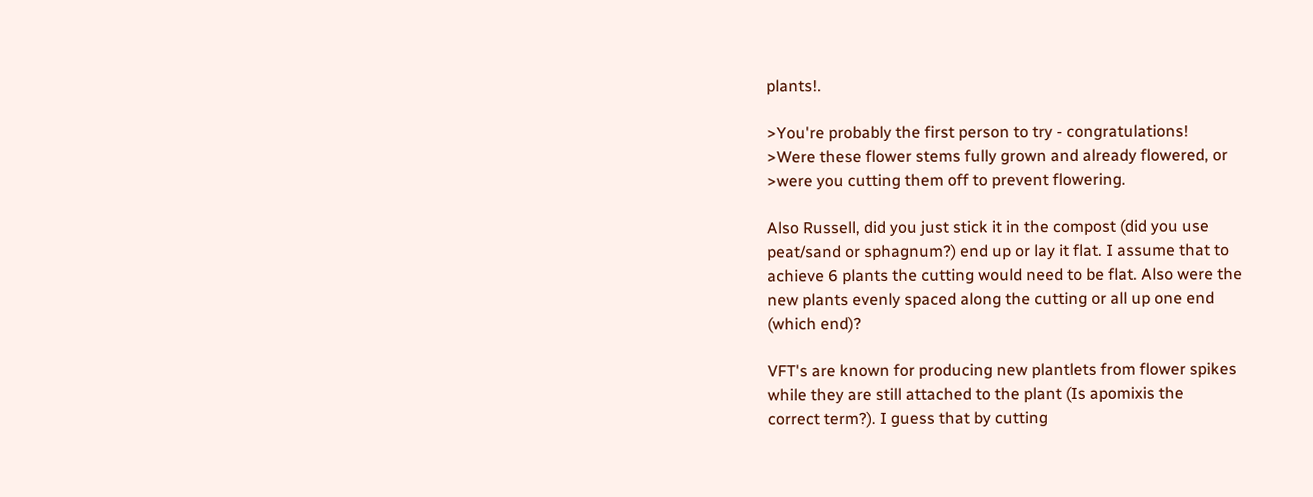plants!.

>You're probably the first person to try - congratulations!
>Were these flower stems fully grown and already flowered, or
>were you cutting them off to prevent flowering.

Also Russell, did you just stick it in the compost (did you use
peat/sand or sphagnum?) end up or lay it flat. I assume that to
achieve 6 plants the cutting would need to be flat. Also were the
new plants evenly spaced along the cutting or all up one end
(which end)?

VFT's are known for producing new plantlets from flower spikes
while they are still attached to the plant (Is apomixis the
correct term?). I guess that by cutting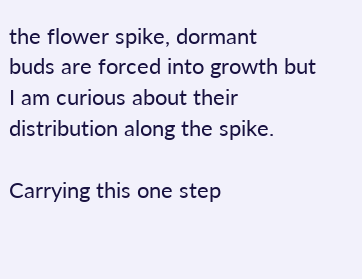the flower spike, dormant
buds are forced into growth but I am curious about their
distribution along the spike.

Carrying this one step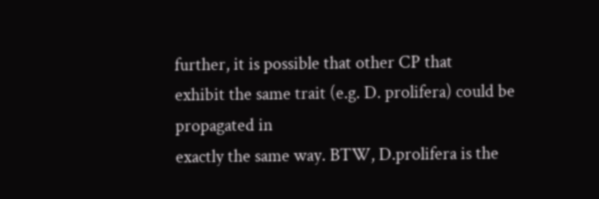further, it is possible that other CP that
exhibit the same trait (e.g. D. prolifera) could be propagated in
exactly the same way. BTW, D.prolifera is the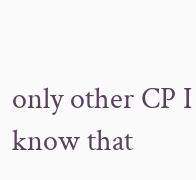only other CP I
know that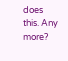does this. Any more?